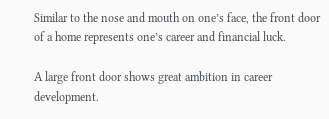Similar to the nose and mouth on one’s face, the front door of a home represents one’s career and financial luck.

A large front door shows great ambition in career development.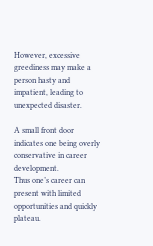However, excessive greediness may make a person hasty and impatient, leading to unexpected disaster.

A small front door indicates one being overly conservative in career development.
Thus one’s career can present with limited opportunities and quickly plateau.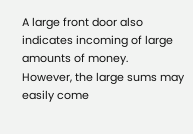A large front door also indicates incoming of large amounts of money.
However, the large sums may easily come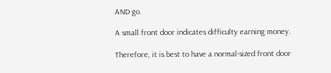AND go.

A small front door indicates difficulty earning money.

Therefore, it is best to have a normal-sized front door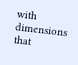with dimensions that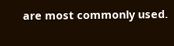are most commonly used.